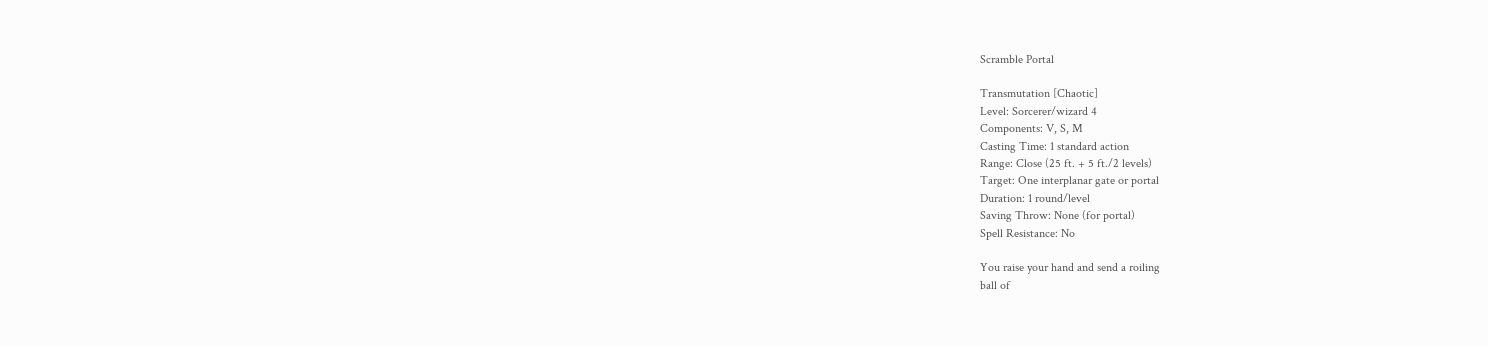Scramble Portal

Transmutation [Chaotic]
Level: Sorcerer/wizard 4
Components: V, S, M
Casting Time: 1 standard action
Range: Close (25 ft. + 5 ft./2 levels)
Target: One interplanar gate or portal
Duration: 1 round/level
Saving Throw: None (for portal)
Spell Resistance: No

You raise your hand and send a roiling
ball of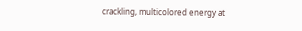crackling, multicolored energy at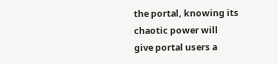the portal, knowing its chaotic power will
give portal users a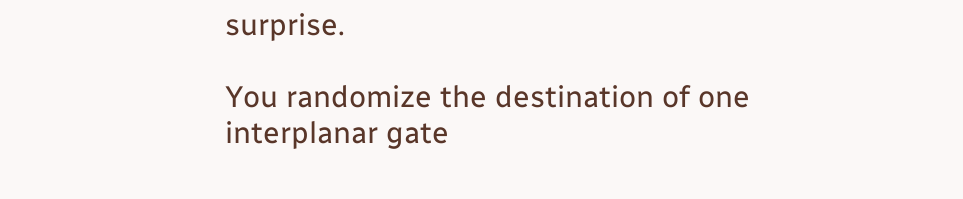surprise.

You randomize the destination of one
interplanar gate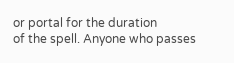or portal for the duration
of the spell. Anyone who passes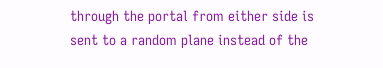through the portal from either side is
sent to a random plane instead of the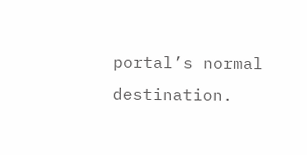portal’s normal destination.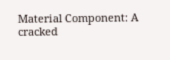Material Component: A cracked